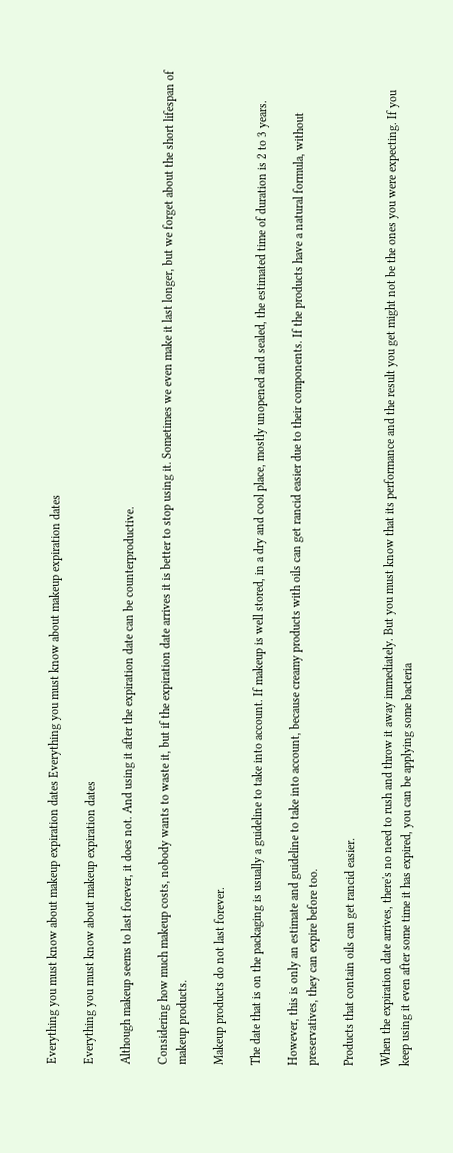Everything you must know about makeup expiration dates Everything you must know about makeup expiration dates

Everything you must know about makeup expiration dates

Although makeup seems to last forever, it does not. And using it after the expiration date can be counterproductive.

Considering how much makeup costs, nobody wants to waste it, but if the expiration date arrives it is better to stop using it. Sometimes we even make it last longer, but we forget about the short lifespan of makeup products.

Makeup products do not last forever.

The date that is on the packaging is usually a guideline to take into account. If makeup is well stored, in a dry and cool place, mostly unopened and sealed, the estimated time of duration is 2 to 3 years.

However, this is only an estimate and guideline to take into account, because creamy products with oils can get rancid easier due to their components. If the products have a natural formula, without preservatives, they can expire before too.

Products that contain oils can get rancid easier.

When the expiration date arrives, there's no need to rush and throw it away immediately. But you must know that its performance and the result you get might not be the ones you were expecting. If you keep using it even after some time it has expired, you can be applying some bacteria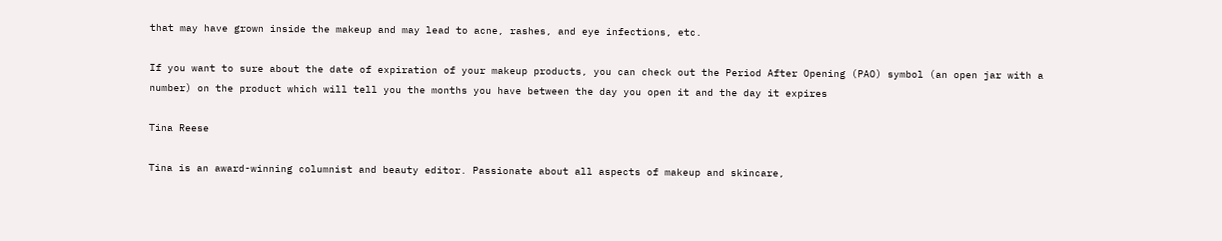that may have grown inside the makeup and may lead to acne, rashes, and eye infections, etc.

If you want to sure about the date of expiration of your makeup products, you can check out the Period After Opening (PAO) symbol (an open jar with a number) on the product which will tell you the months you have between the day you open it and the day it expires

Tina Reese

Tina is an award-winning columnist and beauty editor. Passionate about all aspects of makeup and skincare,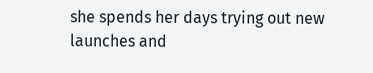she spends her days trying out new launches and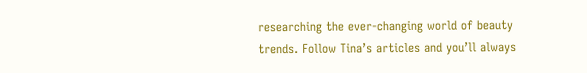researching the ever-changing world of beauty trends. Follow Tina’s articles and you’ll always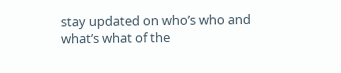stay updated on who’s who and what’s what of the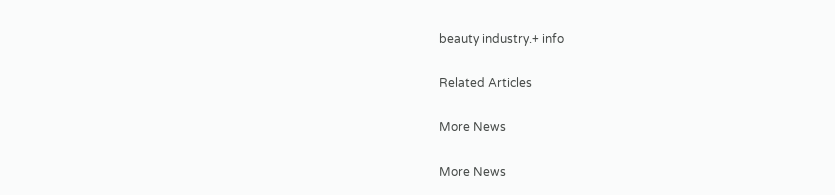beauty industry.+ info

Related Articles

More News

More News